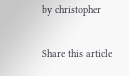by christopher

Share this article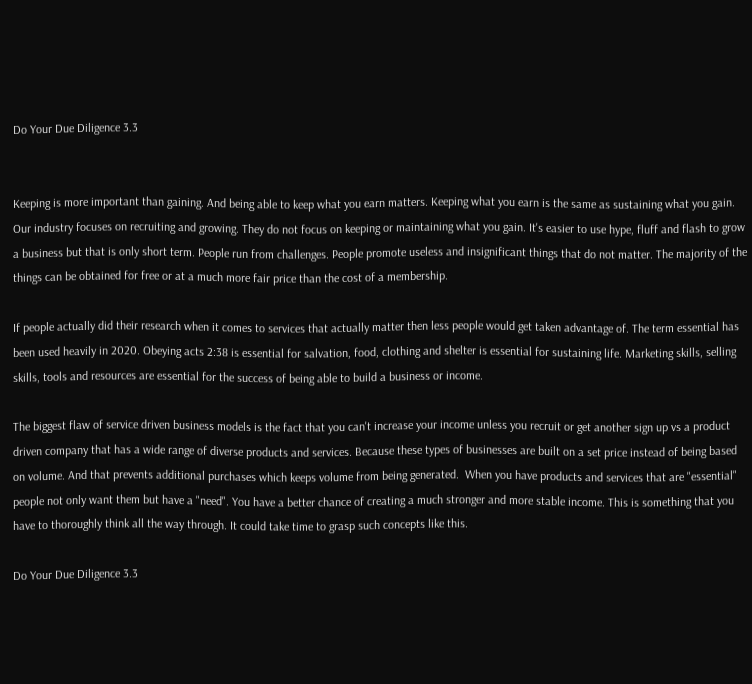Do Your Due Diligence 3.3


Keeping is more important than gaining. And being able to keep what you earn matters. Keeping what you earn is the same as sustaining what you gain. Our industry focuses on recruiting and growing. They do not focus on keeping or maintaining what you gain. It's easier to use hype, fluff and flash to grow a business but that is only short term. People run from challenges. People promote useless and insignificant things that do not matter. The majority of the things can be obtained for free or at a much more fair price than the cost of a membership.

If people actually did their research when it comes to services that actually matter then less people would get taken advantage of. The term essential has been used heavily in 2020. Obeying acts 2:38 is essential for salvation, food, clothing and shelter is essential for sustaining life. Marketing skills, selling skills, tools and resources are essential for the success of being able to build a business or income.

The biggest flaw of service driven business models is the fact that you can't increase your income unless you recruit or get another sign up vs a product driven company that has a wide range of diverse products and services. Because these types of businesses are built on a set price instead of being based on volume. And that prevents additional purchases which keeps volume from being generated.  When you have products and services that are "essential" people not only want them but have a "need". You have a better chance of creating a much stronger and more stable income. This is something that you have to thoroughly think all the way through. It could take time to grasp such concepts like this.

Do Your Due Diligence 3.3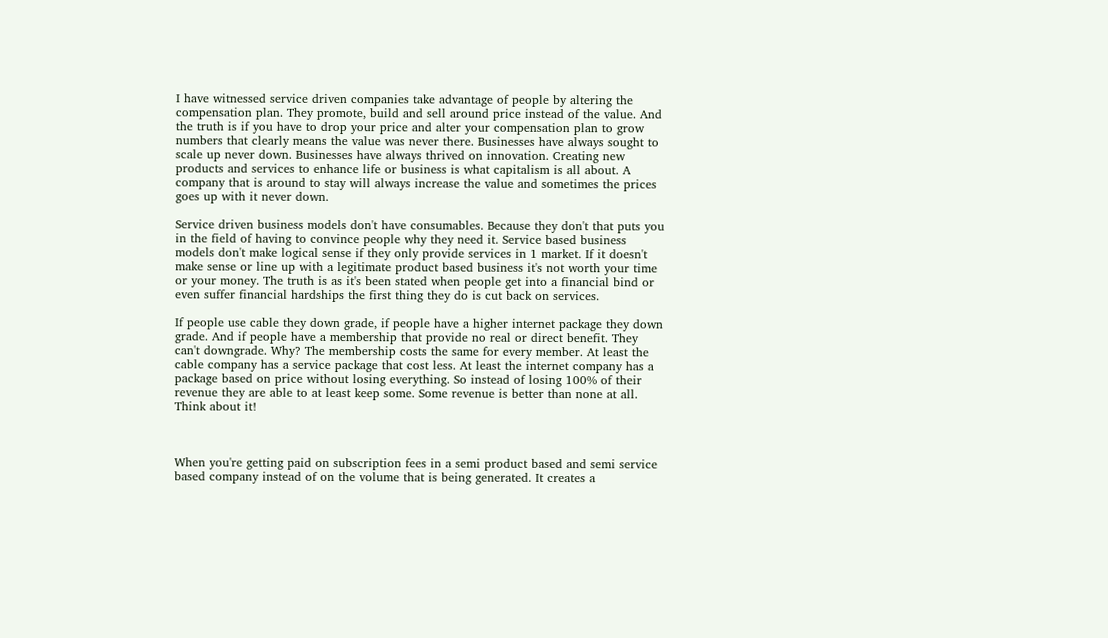I have witnessed service driven companies take advantage of people by altering the compensation plan. They promote, build and sell around price instead of the value. And the truth is if you have to drop your price and alter your compensation plan to grow numbers that clearly means the value was never there. Businesses have always sought to scale up never down. Businesses have always thrived on innovation. Creating new products and services to enhance life or business is what capitalism is all about. A company that is around to stay will always increase the value and sometimes the prices goes up with it never down.

Service driven business models don't have consumables. Because they don't that puts you in the field of having to convince people why they need it. Service based business models don't make logical sense if they only provide services in 1 market. If it doesn't make sense or line up with a legitimate product based business it's not worth your time or your money. The truth is as it's been stated when people get into a financial bind or even suffer financial hardships the first thing they do is cut back on services.

If people use cable they down grade, if people have a higher internet package they down grade. And if people have a membership that provide no real or direct benefit. They can't downgrade. Why? The membership costs the same for every member. At least the cable company has a service package that cost less. At least the internet company has a package based on price without losing everything. So instead of losing 100% of their revenue they are able to at least keep some. Some revenue is better than none at all. Think about it!



When you're getting paid on subscription fees in a semi product based and semi service based company instead of on the volume that is being generated. It creates a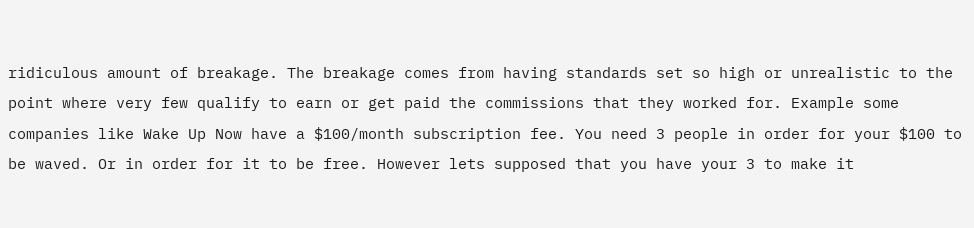ridiculous amount of breakage. The breakage comes from having standards set so high or unrealistic to the point where very few qualify to earn or get paid the commissions that they worked for. Example some companies like Wake Up Now have a $100/month subscription fee. You need 3 people in order for your $100 to be waved. Or in order for it to be free. However lets supposed that you have your 3 to make it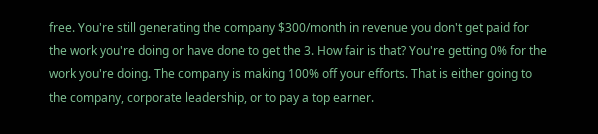free. You're still generating the company $300/month in revenue you don't get paid for the work you're doing or have done to get the 3. How fair is that? You're getting 0% for the work you're doing. The company is making 100% off your efforts. That is either going to the company, corporate leadership, or to pay a top earner.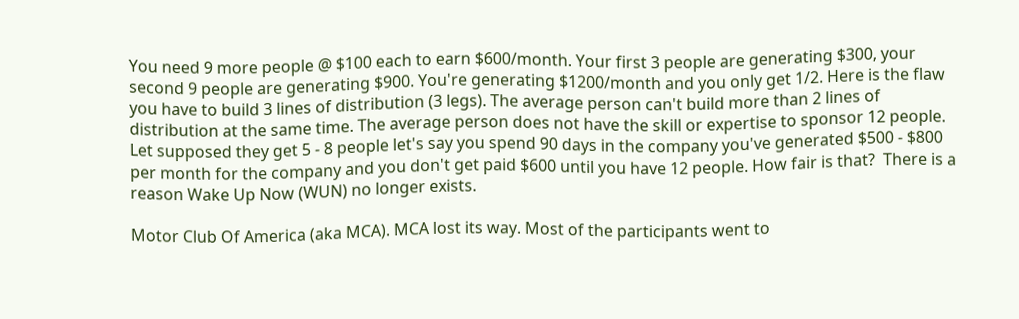You need 9 more people @ $100 each to earn $600/month. Your first 3 people are generating $300, your second 9 people are generating $900. You're generating $1200/month and you only get 1/2. Here is the flaw you have to build 3 lines of distribution (3 legs). The average person can't build more than 2 lines of distribution at the same time. The average person does not have the skill or expertise to sponsor 12 people. Let supposed they get 5 - 8 people let's say you spend 90 days in the company you've generated $500 - $800 per month for the company and you don't get paid $600 until you have 12 people. How fair is that?  There is a reason Wake Up Now (WUN) no longer exists.

Motor Club Of America (aka MCA). MCA lost its way. Most of the participants went to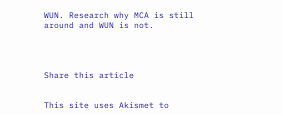WUN. Research why MCA is still around and WUN is not.




Share this article


This site uses Akismet to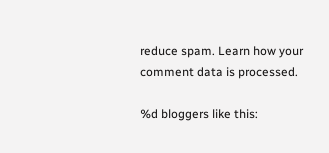reduce spam. Learn how your comment data is processed.

%d bloggers like this: